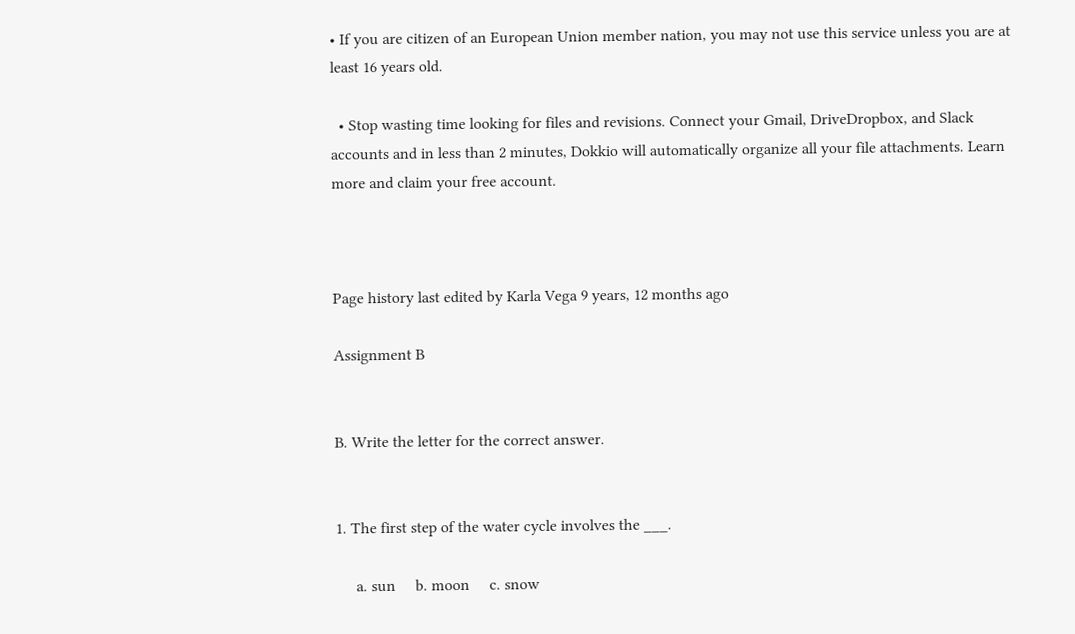• If you are citizen of an European Union member nation, you may not use this service unless you are at least 16 years old.

  • Stop wasting time looking for files and revisions. Connect your Gmail, DriveDropbox, and Slack accounts and in less than 2 minutes, Dokkio will automatically organize all your file attachments. Learn more and claim your free account.



Page history last edited by Karla Vega 9 years, 12 months ago

Assignment B


B. Write the letter for the correct answer.


1. The first step of the water cycle involves the ___.

     a. sun     b. moon     c. snow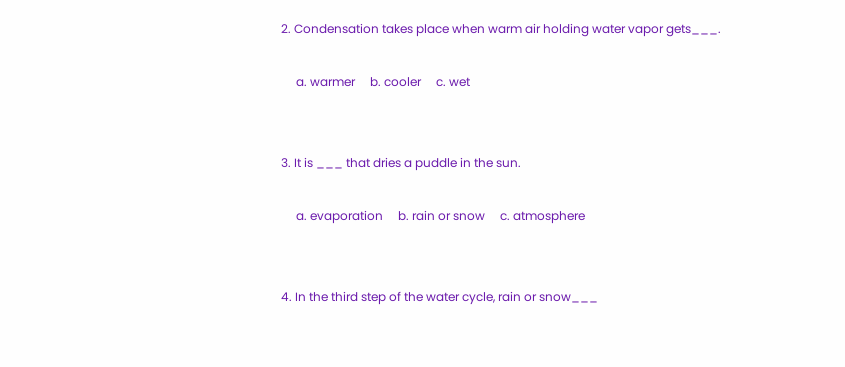2. Condensation takes place when warm air holding water vapor gets___.

     a. warmer     b. cooler     c. wet


3. It is ___ that dries a puddle in the sun.

     a. evaporation     b. rain or snow     c. atmosphere


4. In the third step of the water cycle, rain or snow___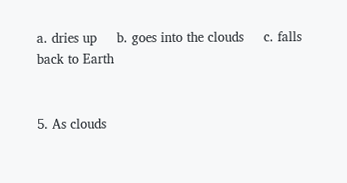a. dries up     b. goes into the clouds     c. falls back to Earth


5. As clouds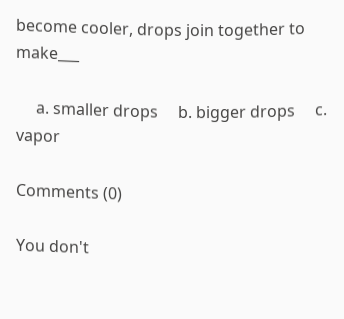become cooler, drops join together to make___

     a. smaller drops     b. bigger drops     c. vapor

Comments (0)

You don't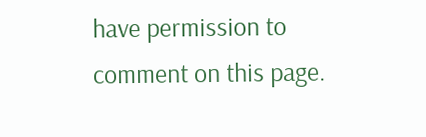have permission to comment on this page.